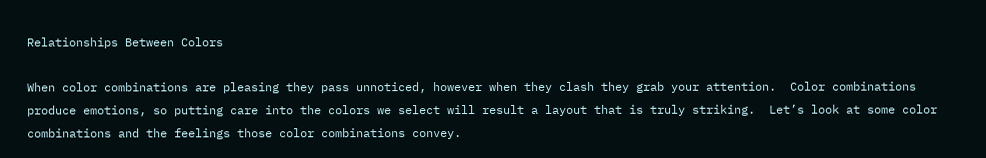Relationships Between Colors

When color combinations are pleasing they pass unnoticed, however when they clash they grab your attention.  Color combinations produce emotions, so putting care into the colors we select will result a layout that is truly striking.  Let’s look at some color combinations and the feelings those color combinations convey.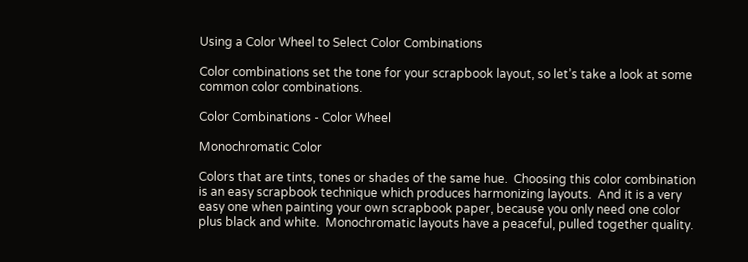Using a Color Wheel to Select Color Combinations

Color combinations set the tone for your scrapbook layout, so let’s take a look at some common color combinations.

Color Combinations - Color Wheel

Monochromatic Color

Colors that are tints, tones or shades of the same hue.  Choosing this color combination is an easy scrapbook technique which produces harmonizing layouts.  And it is a very easy one when painting your own scrapbook paper, because you only need one color plus black and white.  Monochromatic layouts have a peaceful, pulled together quality.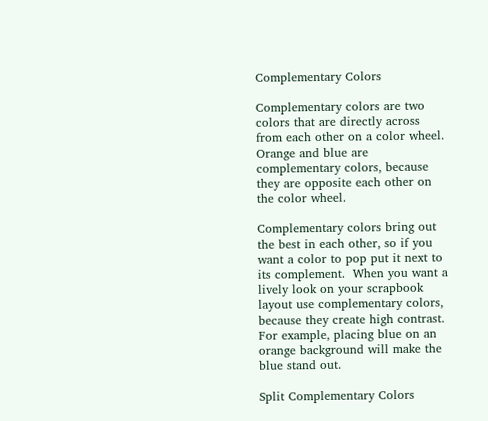Complementary Colors

Complementary colors are two colors that are directly across from each other on a color wheel.  Orange and blue are complementary colors, because they are opposite each other on the color wheel.

Complementary colors bring out the best in each other, so if you want a color to pop put it next to its complement.  When you want a lively look on your scrapbook layout use complementary colors, because they create high contrast.  For example, placing blue on an orange background will make the blue stand out.

Split Complementary Colors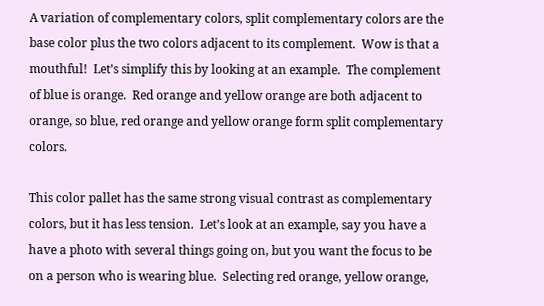A variation of complementary colors, split complementary colors are the base color plus the two colors adjacent to its complement.  Wow is that a mouthful!  Let’s simplify this by looking at an example.  The complement of blue is orange.  Red orange and yellow orange are both adjacent to orange, so blue, red orange and yellow orange form split complementary colors.

This color pallet has the same strong visual contrast as complementary colors, but it has less tension.  Let’s look at an example, say you have a have a photo with several things going on, but you want the focus to be on a person who is wearing blue.  Selecting red orange, yellow orange,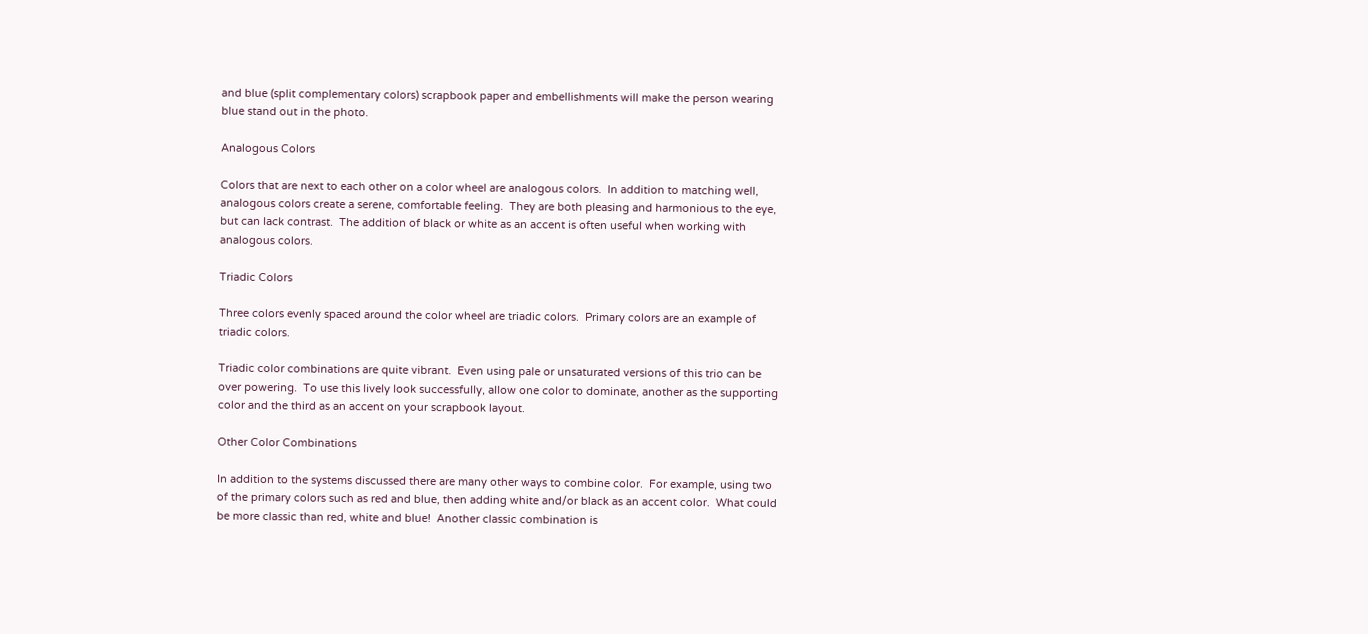and blue (split complementary colors) scrapbook paper and embellishments will make the person wearing blue stand out in the photo.

Analogous Colors

Colors that are next to each other on a color wheel are analogous colors.  In addition to matching well, analogous colors create a serene, comfortable feeling.  They are both pleasing and harmonious to the eye, but can lack contrast.  The addition of black or white as an accent is often useful when working with analogous colors.

Triadic Colors

Three colors evenly spaced around the color wheel are triadic colors.  Primary colors are an example of triadic colors.

Triadic color combinations are quite vibrant.  Even using pale or unsaturated versions of this trio can be over powering.  To use this lively look successfully, allow one color to dominate, another as the supporting color and the third as an accent on your scrapbook layout.

Other Color Combinations

In addition to the systems discussed there are many other ways to combine color.  For example, using two of the primary colors such as red and blue, then adding white and/or black as an accent color.  What could be more classic than red, white and blue!  Another classic combination is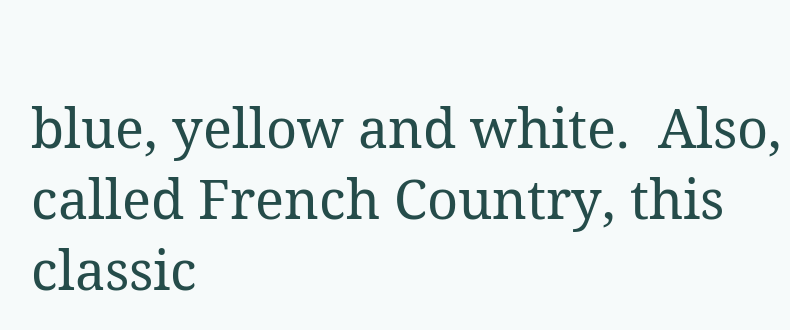blue, yellow and white.  Also, called French Country, this classic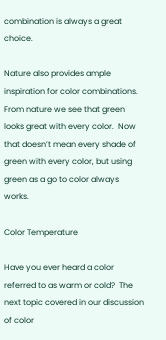combination is always a great choice.

Nature also provides ample inspiration for color combinations.  From nature we see that green looks great with every color.  Now that doesn’t mean every shade of green with every color, but using green as a go to color always works.

Color Temperature

Have you ever heard a color referred to as warm or cold?  The next topic covered in our discussion of color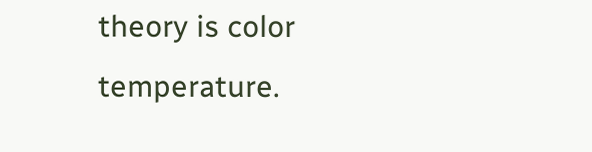theory is color temperature.